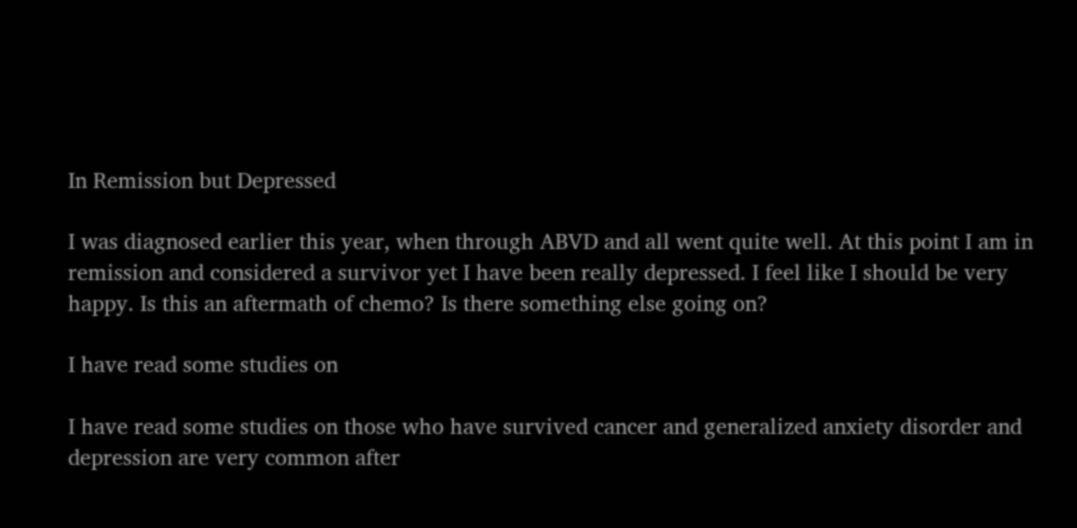In Remission but Depressed

I was diagnosed earlier this year, when through ABVD and all went quite well. At this point I am in remission and considered a survivor yet I have been really depressed. I feel like I should be very happy. Is this an aftermath of chemo? Is there something else going on?

I have read some studies on

I have read some studies on those who have survived cancer and generalized anxiety disorder and depression are very common after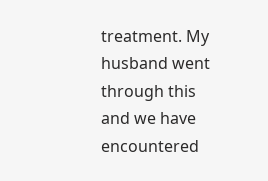treatment. My husband went through this and we have encountered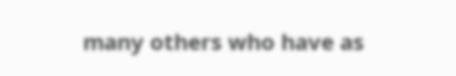many others who have as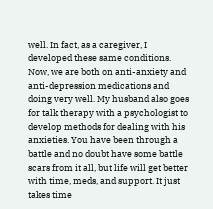well. In fact, as a caregiver, I developed these same conditions. Now, we are both on anti-anxiety and anti-depression medications and doing very well. My husband also goes for talk therapy with a psychologist to develop methods for dealing with his anxieties. You have been through a battle and no doubt have some battle scars from it all, but life will get better with time, meds, and support. It just takes time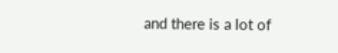and there is a lot of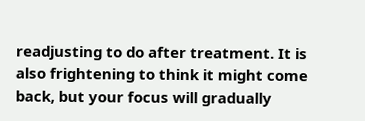readjusting to do after treatment. It is also frightening to think it might come back, but your focus will gradually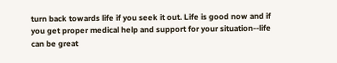turn back towards life if you seek it out. Life is good now and if you get proper medical help and support for your situation--life can be great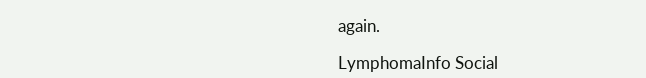again.

LymphomaInfo Social